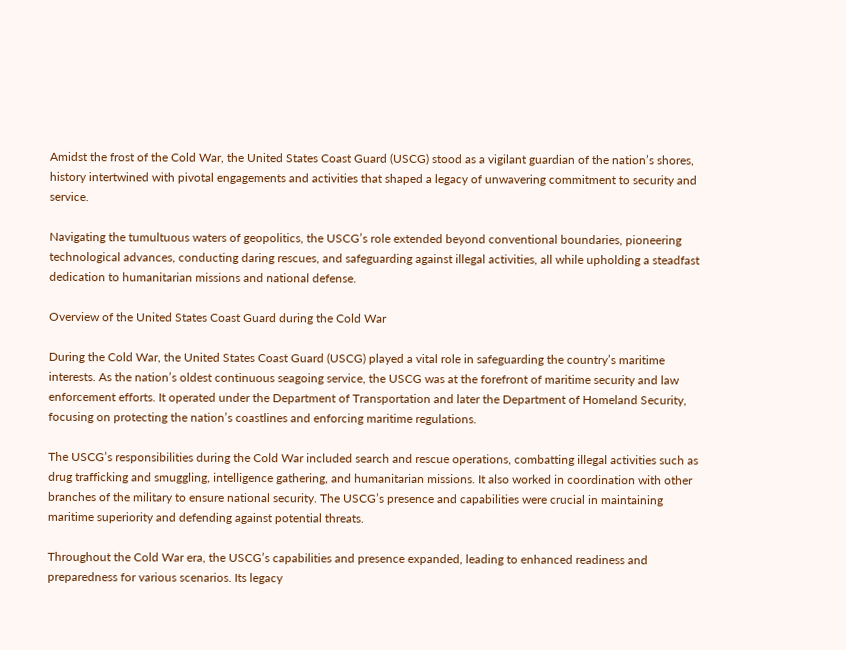Amidst the frost of the Cold War, the United States Coast Guard (USCG) stood as a vigilant guardian of the nation’s shores, history intertwined with pivotal engagements and activities that shaped a legacy of unwavering commitment to security and service.

Navigating the tumultuous waters of geopolitics, the USCG’s role extended beyond conventional boundaries, pioneering technological advances, conducting daring rescues, and safeguarding against illegal activities, all while upholding a steadfast dedication to humanitarian missions and national defense.

Overview of the United States Coast Guard during the Cold War

During the Cold War, the United States Coast Guard (USCG) played a vital role in safeguarding the country’s maritime interests. As the nation’s oldest continuous seagoing service, the USCG was at the forefront of maritime security and law enforcement efforts. It operated under the Department of Transportation and later the Department of Homeland Security, focusing on protecting the nation’s coastlines and enforcing maritime regulations.

The USCG’s responsibilities during the Cold War included search and rescue operations, combatting illegal activities such as drug trafficking and smuggling, intelligence gathering, and humanitarian missions. It also worked in coordination with other branches of the military to ensure national security. The USCG’s presence and capabilities were crucial in maintaining maritime superiority and defending against potential threats.

Throughout the Cold War era, the USCG’s capabilities and presence expanded, leading to enhanced readiness and preparedness for various scenarios. Its legacy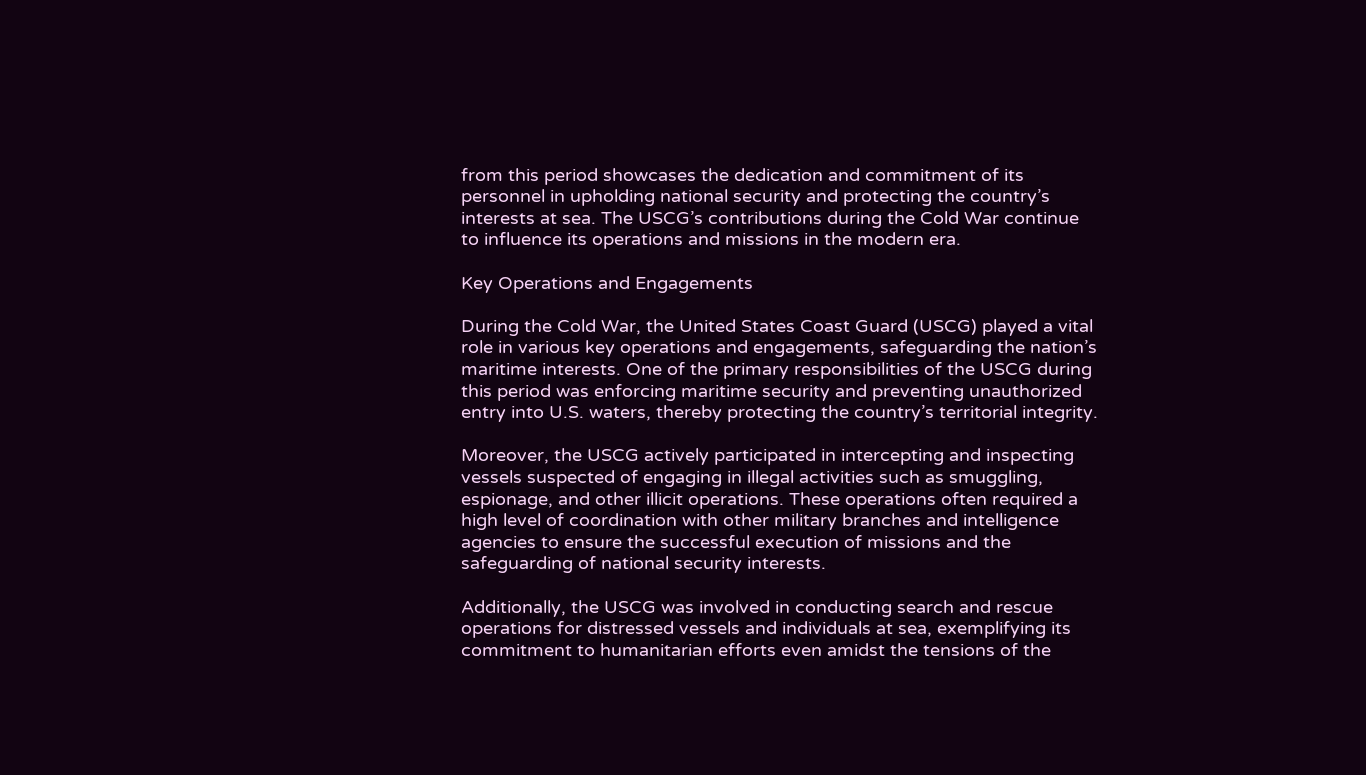from this period showcases the dedication and commitment of its personnel in upholding national security and protecting the country’s interests at sea. The USCG’s contributions during the Cold War continue to influence its operations and missions in the modern era.

Key Operations and Engagements

During the Cold War, the United States Coast Guard (USCG) played a vital role in various key operations and engagements, safeguarding the nation’s maritime interests. One of the primary responsibilities of the USCG during this period was enforcing maritime security and preventing unauthorized entry into U.S. waters, thereby protecting the country’s territorial integrity.

Moreover, the USCG actively participated in intercepting and inspecting vessels suspected of engaging in illegal activities such as smuggling, espionage, and other illicit operations. These operations often required a high level of coordination with other military branches and intelligence agencies to ensure the successful execution of missions and the safeguarding of national security interests.

Additionally, the USCG was involved in conducting search and rescue operations for distressed vessels and individuals at sea, exemplifying its commitment to humanitarian efforts even amidst the tensions of the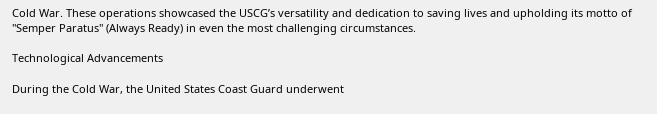Cold War. These operations showcased the USCG’s versatility and dedication to saving lives and upholding its motto of "Semper Paratus" (Always Ready) in even the most challenging circumstances.

Technological Advancements

During the Cold War, the United States Coast Guard underwent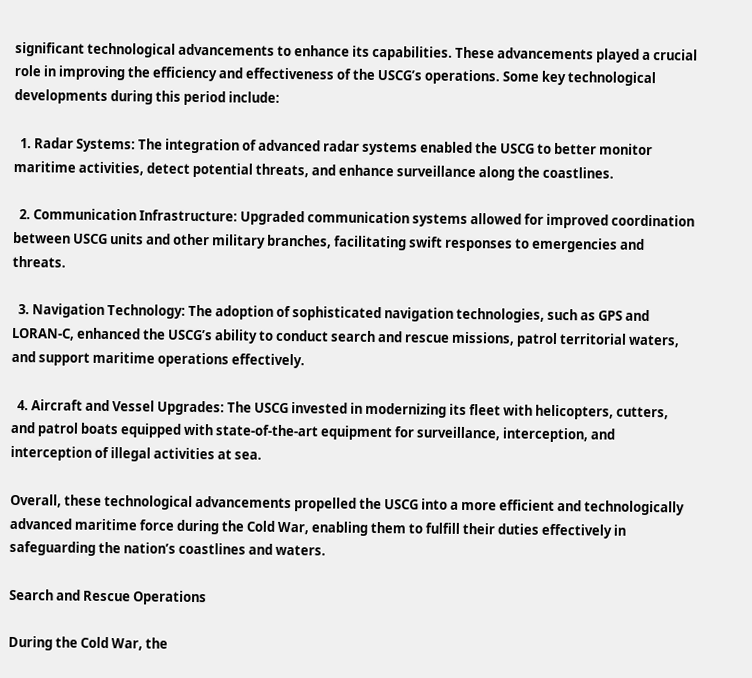significant technological advancements to enhance its capabilities. These advancements played a crucial role in improving the efficiency and effectiveness of the USCG’s operations. Some key technological developments during this period include:

  1. Radar Systems: The integration of advanced radar systems enabled the USCG to better monitor maritime activities, detect potential threats, and enhance surveillance along the coastlines.

  2. Communication Infrastructure: Upgraded communication systems allowed for improved coordination between USCG units and other military branches, facilitating swift responses to emergencies and threats.

  3. Navigation Technology: The adoption of sophisticated navigation technologies, such as GPS and LORAN-C, enhanced the USCG’s ability to conduct search and rescue missions, patrol territorial waters, and support maritime operations effectively.

  4. Aircraft and Vessel Upgrades: The USCG invested in modernizing its fleet with helicopters, cutters, and patrol boats equipped with state-of-the-art equipment for surveillance, interception, and interception of illegal activities at sea.

Overall, these technological advancements propelled the USCG into a more efficient and technologically advanced maritime force during the Cold War, enabling them to fulfill their duties effectively in safeguarding the nation’s coastlines and waters.

Search and Rescue Operations

During the Cold War, the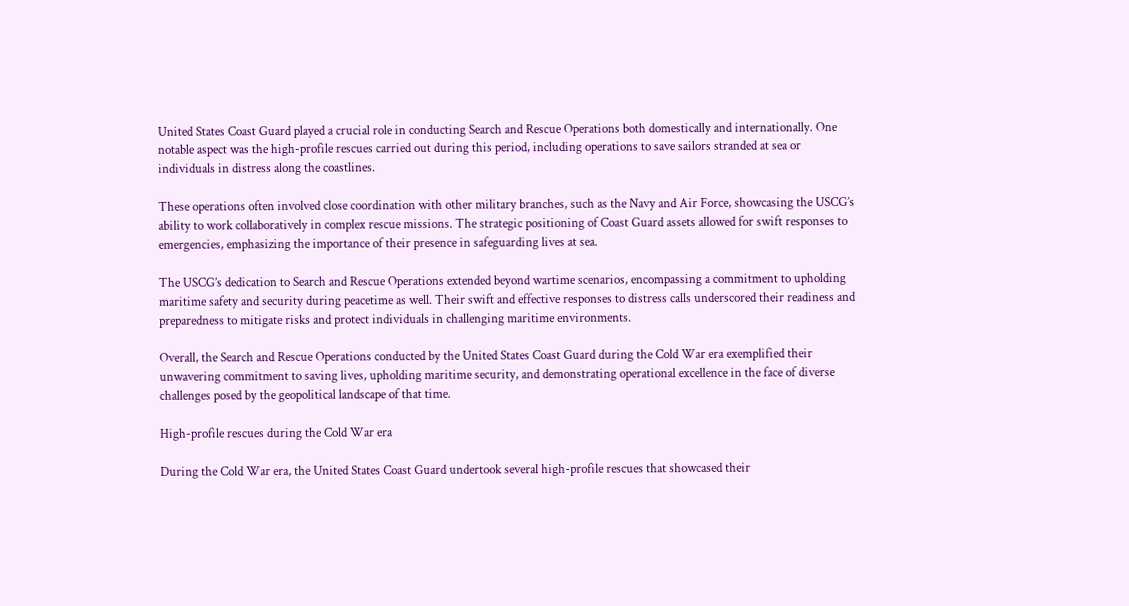United States Coast Guard played a crucial role in conducting Search and Rescue Operations both domestically and internationally. One notable aspect was the high-profile rescues carried out during this period, including operations to save sailors stranded at sea or individuals in distress along the coastlines.

These operations often involved close coordination with other military branches, such as the Navy and Air Force, showcasing the USCG’s ability to work collaboratively in complex rescue missions. The strategic positioning of Coast Guard assets allowed for swift responses to emergencies, emphasizing the importance of their presence in safeguarding lives at sea.

The USCG’s dedication to Search and Rescue Operations extended beyond wartime scenarios, encompassing a commitment to upholding maritime safety and security during peacetime as well. Their swift and effective responses to distress calls underscored their readiness and preparedness to mitigate risks and protect individuals in challenging maritime environments.

Overall, the Search and Rescue Operations conducted by the United States Coast Guard during the Cold War era exemplified their unwavering commitment to saving lives, upholding maritime security, and demonstrating operational excellence in the face of diverse challenges posed by the geopolitical landscape of that time.

High-profile rescues during the Cold War era

During the Cold War era, the United States Coast Guard undertook several high-profile rescues that showcased their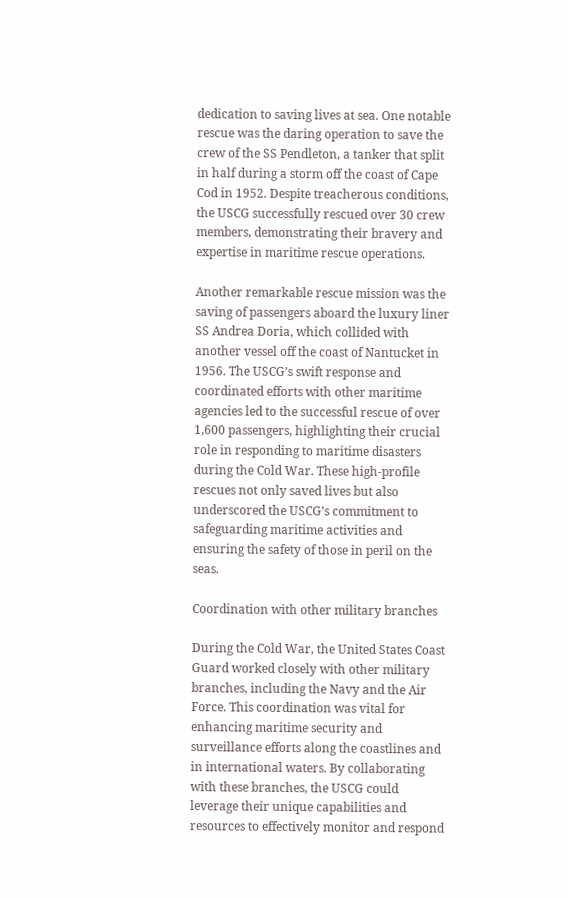dedication to saving lives at sea. One notable rescue was the daring operation to save the crew of the SS Pendleton, a tanker that split in half during a storm off the coast of Cape Cod in 1952. Despite treacherous conditions, the USCG successfully rescued over 30 crew members, demonstrating their bravery and expertise in maritime rescue operations.

Another remarkable rescue mission was the saving of passengers aboard the luxury liner SS Andrea Doria, which collided with another vessel off the coast of Nantucket in 1956. The USCG’s swift response and coordinated efforts with other maritime agencies led to the successful rescue of over 1,600 passengers, highlighting their crucial role in responding to maritime disasters during the Cold War. These high-profile rescues not only saved lives but also underscored the USCG’s commitment to safeguarding maritime activities and ensuring the safety of those in peril on the seas.

Coordination with other military branches

During the Cold War, the United States Coast Guard worked closely with other military branches, including the Navy and the Air Force. This coordination was vital for enhancing maritime security and surveillance efforts along the coastlines and in international waters. By collaborating with these branches, the USCG could leverage their unique capabilities and resources to effectively monitor and respond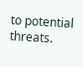to potential threats.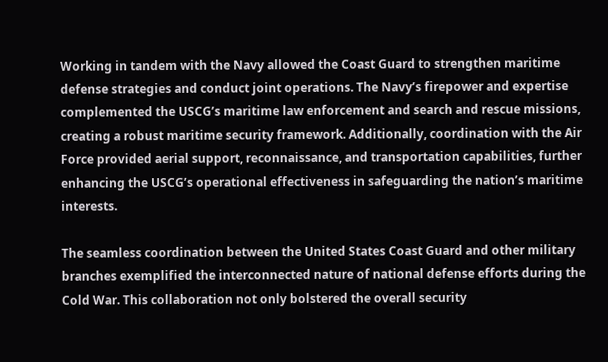Working in tandem with the Navy allowed the Coast Guard to strengthen maritime defense strategies and conduct joint operations. The Navy’s firepower and expertise complemented the USCG’s maritime law enforcement and search and rescue missions, creating a robust maritime security framework. Additionally, coordination with the Air Force provided aerial support, reconnaissance, and transportation capabilities, further enhancing the USCG’s operational effectiveness in safeguarding the nation’s maritime interests.

The seamless coordination between the United States Coast Guard and other military branches exemplified the interconnected nature of national defense efforts during the Cold War. This collaboration not only bolstered the overall security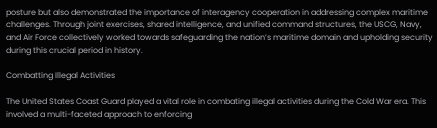posture but also demonstrated the importance of interagency cooperation in addressing complex maritime challenges. Through joint exercises, shared intelligence, and unified command structures, the USCG, Navy, and Air Force collectively worked towards safeguarding the nation’s maritime domain and upholding security during this crucial period in history.

Combatting Illegal Activities

The United States Coast Guard played a vital role in combating illegal activities during the Cold War era. This involved a multi-faceted approach to enforcing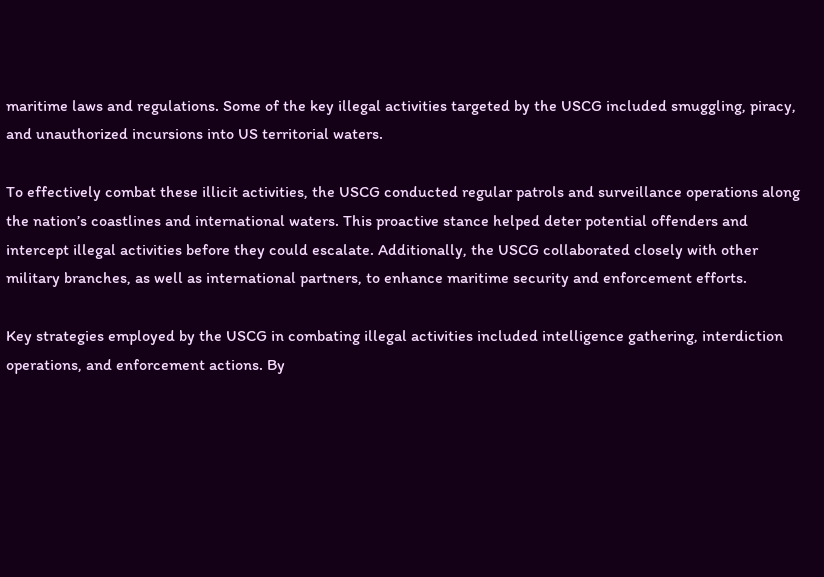maritime laws and regulations. Some of the key illegal activities targeted by the USCG included smuggling, piracy, and unauthorized incursions into US territorial waters.

To effectively combat these illicit activities, the USCG conducted regular patrols and surveillance operations along the nation’s coastlines and international waters. This proactive stance helped deter potential offenders and intercept illegal activities before they could escalate. Additionally, the USCG collaborated closely with other military branches, as well as international partners, to enhance maritime security and enforcement efforts.

Key strategies employed by the USCG in combating illegal activities included intelligence gathering, interdiction operations, and enforcement actions. By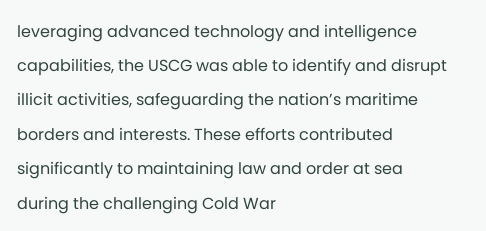leveraging advanced technology and intelligence capabilities, the USCG was able to identify and disrupt illicit activities, safeguarding the nation’s maritime borders and interests. These efforts contributed significantly to maintaining law and order at sea during the challenging Cold War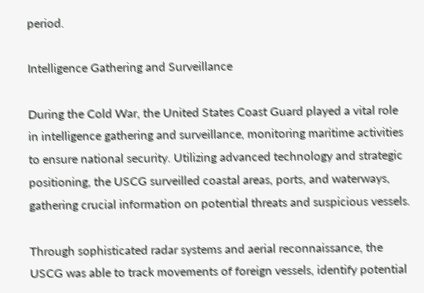period.

Intelligence Gathering and Surveillance

During the Cold War, the United States Coast Guard played a vital role in intelligence gathering and surveillance, monitoring maritime activities to ensure national security. Utilizing advanced technology and strategic positioning, the USCG surveilled coastal areas, ports, and waterways, gathering crucial information on potential threats and suspicious vessels.

Through sophisticated radar systems and aerial reconnaissance, the USCG was able to track movements of foreign vessels, identify potential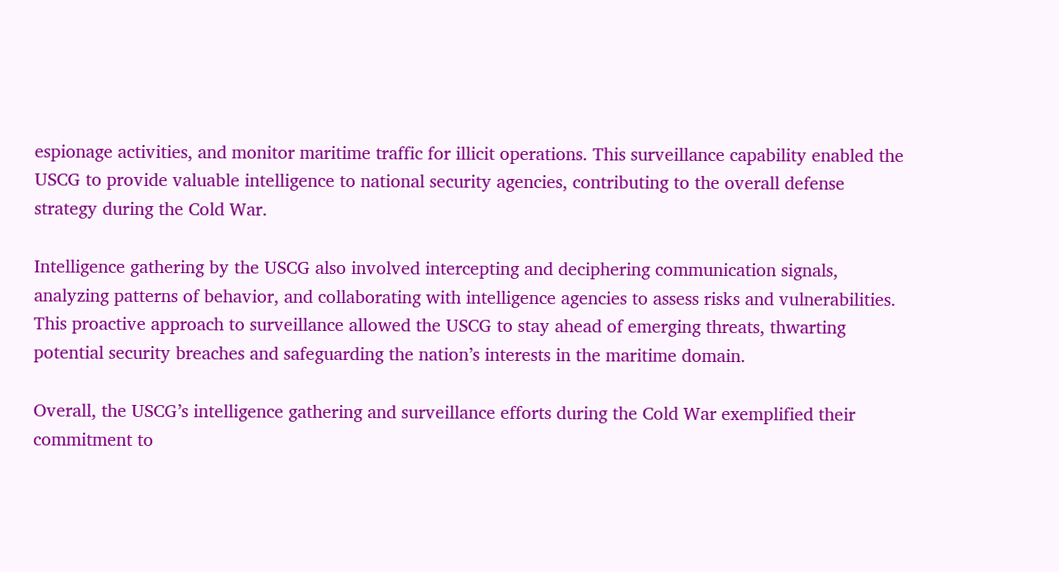espionage activities, and monitor maritime traffic for illicit operations. This surveillance capability enabled the USCG to provide valuable intelligence to national security agencies, contributing to the overall defense strategy during the Cold War.

Intelligence gathering by the USCG also involved intercepting and deciphering communication signals, analyzing patterns of behavior, and collaborating with intelligence agencies to assess risks and vulnerabilities. This proactive approach to surveillance allowed the USCG to stay ahead of emerging threats, thwarting potential security breaches and safeguarding the nation’s interests in the maritime domain.

Overall, the USCG’s intelligence gathering and surveillance efforts during the Cold War exemplified their commitment to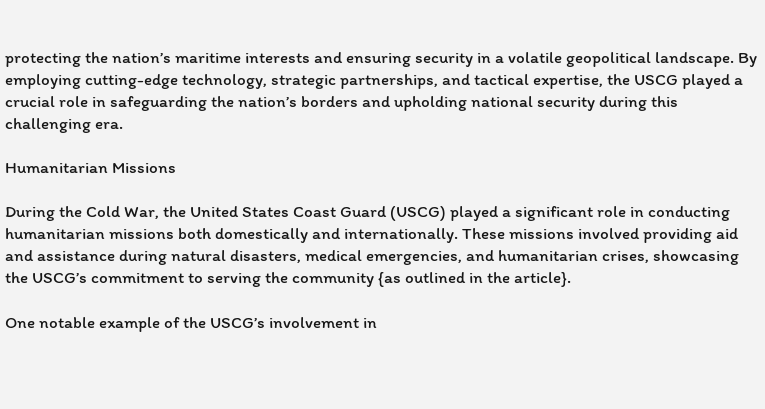protecting the nation’s maritime interests and ensuring security in a volatile geopolitical landscape. By employing cutting-edge technology, strategic partnerships, and tactical expertise, the USCG played a crucial role in safeguarding the nation’s borders and upholding national security during this challenging era.

Humanitarian Missions

During the Cold War, the United States Coast Guard (USCG) played a significant role in conducting humanitarian missions both domestically and internationally. These missions involved providing aid and assistance during natural disasters, medical emergencies, and humanitarian crises, showcasing the USCG’s commitment to serving the community {as outlined in the article}.

One notable example of the USCG’s involvement in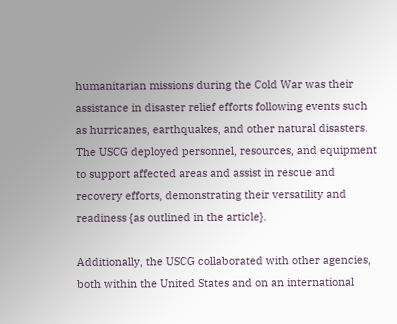humanitarian missions during the Cold War was their assistance in disaster relief efforts following events such as hurricanes, earthquakes, and other natural disasters. The USCG deployed personnel, resources, and equipment to support affected areas and assist in rescue and recovery efforts, demonstrating their versatility and readiness {as outlined in the article}.

Additionally, the USCG collaborated with other agencies, both within the United States and on an international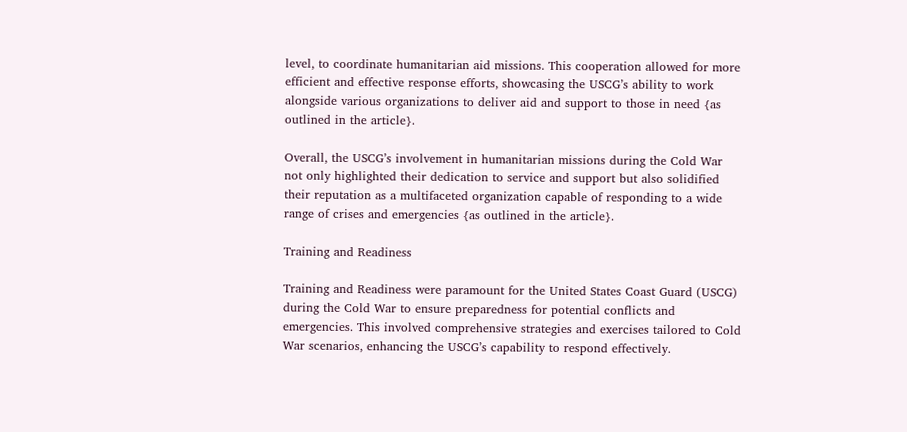level, to coordinate humanitarian aid missions. This cooperation allowed for more efficient and effective response efforts, showcasing the USCG’s ability to work alongside various organizations to deliver aid and support to those in need {as outlined in the article}.

Overall, the USCG’s involvement in humanitarian missions during the Cold War not only highlighted their dedication to service and support but also solidified their reputation as a multifaceted organization capable of responding to a wide range of crises and emergencies {as outlined in the article}.

Training and Readiness

Training and Readiness were paramount for the United States Coast Guard (USCG) during the Cold War to ensure preparedness for potential conflicts and emergencies. This involved comprehensive strategies and exercises tailored to Cold War scenarios, enhancing the USCG’s capability to respond effectively.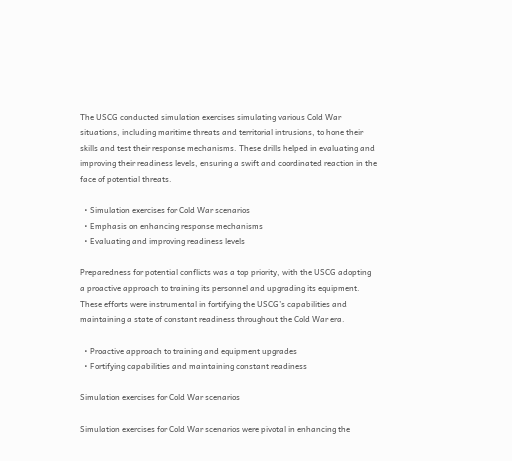The USCG conducted simulation exercises simulating various Cold War situations, including maritime threats and territorial intrusions, to hone their skills and test their response mechanisms. These drills helped in evaluating and improving their readiness levels, ensuring a swift and coordinated reaction in the face of potential threats.

  • Simulation exercises for Cold War scenarios
  • Emphasis on enhancing response mechanisms
  • Evaluating and improving readiness levels

Preparedness for potential conflicts was a top priority, with the USCG adopting a proactive approach to training its personnel and upgrading its equipment. These efforts were instrumental in fortifying the USCG’s capabilities and maintaining a state of constant readiness throughout the Cold War era.

  • Proactive approach to training and equipment upgrades
  • Fortifying capabilities and maintaining constant readiness

Simulation exercises for Cold War scenarios

Simulation exercises for Cold War scenarios were pivotal in enhancing the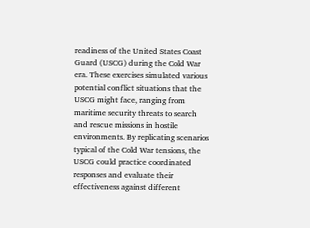readiness of the United States Coast Guard (USCG) during the Cold War era. These exercises simulated various potential conflict situations that the USCG might face, ranging from maritime security threats to search and rescue missions in hostile environments. By replicating scenarios typical of the Cold War tensions, the USCG could practice coordinated responses and evaluate their effectiveness against different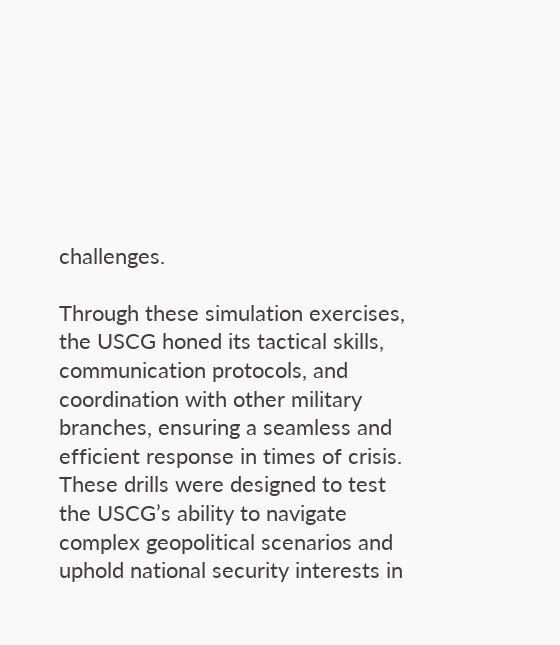challenges.

Through these simulation exercises, the USCG honed its tactical skills, communication protocols, and coordination with other military branches, ensuring a seamless and efficient response in times of crisis. These drills were designed to test the USCG’s ability to navigate complex geopolitical scenarios and uphold national security interests in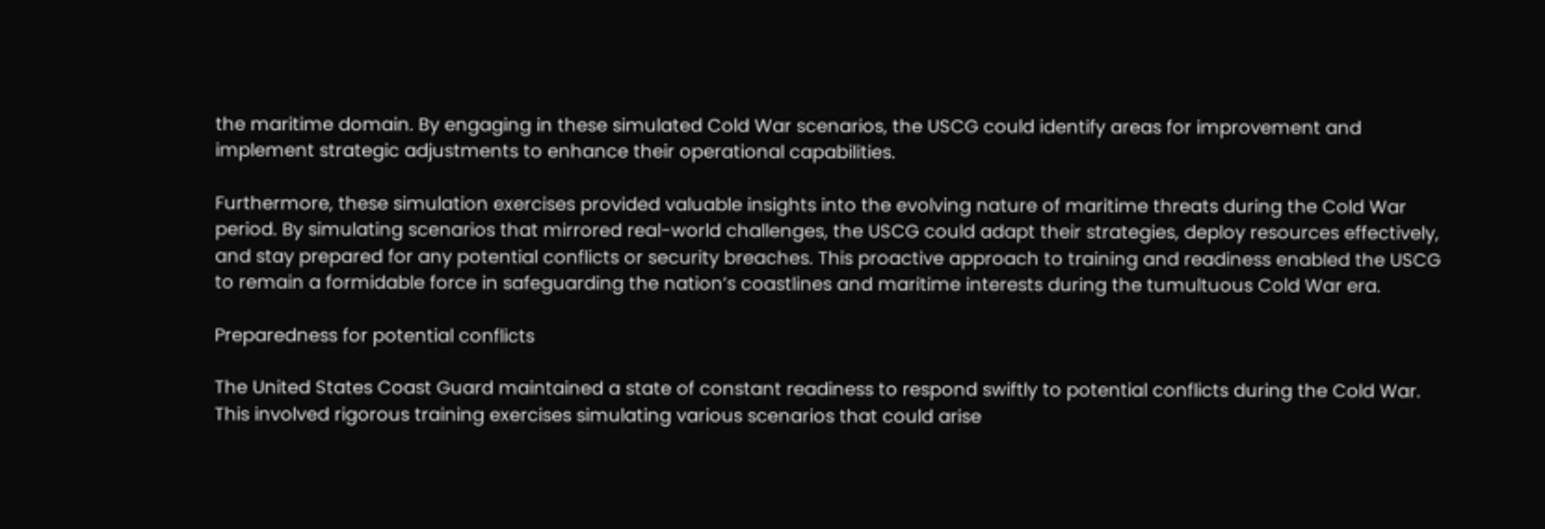the maritime domain. By engaging in these simulated Cold War scenarios, the USCG could identify areas for improvement and implement strategic adjustments to enhance their operational capabilities.

Furthermore, these simulation exercises provided valuable insights into the evolving nature of maritime threats during the Cold War period. By simulating scenarios that mirrored real-world challenges, the USCG could adapt their strategies, deploy resources effectively, and stay prepared for any potential conflicts or security breaches. This proactive approach to training and readiness enabled the USCG to remain a formidable force in safeguarding the nation’s coastlines and maritime interests during the tumultuous Cold War era.

Preparedness for potential conflicts

The United States Coast Guard maintained a state of constant readiness to respond swiftly to potential conflicts during the Cold War. This involved rigorous training exercises simulating various scenarios that could arise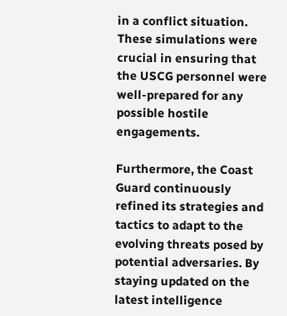in a conflict situation. These simulations were crucial in ensuring that the USCG personnel were well-prepared for any possible hostile engagements.

Furthermore, the Coast Guard continuously refined its strategies and tactics to adapt to the evolving threats posed by potential adversaries. By staying updated on the latest intelligence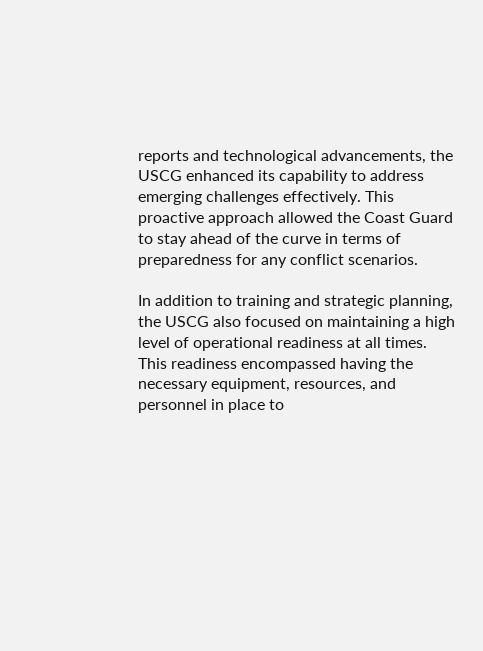reports and technological advancements, the USCG enhanced its capability to address emerging challenges effectively. This proactive approach allowed the Coast Guard to stay ahead of the curve in terms of preparedness for any conflict scenarios.

In addition to training and strategic planning, the USCG also focused on maintaining a high level of operational readiness at all times. This readiness encompassed having the necessary equipment, resources, and personnel in place to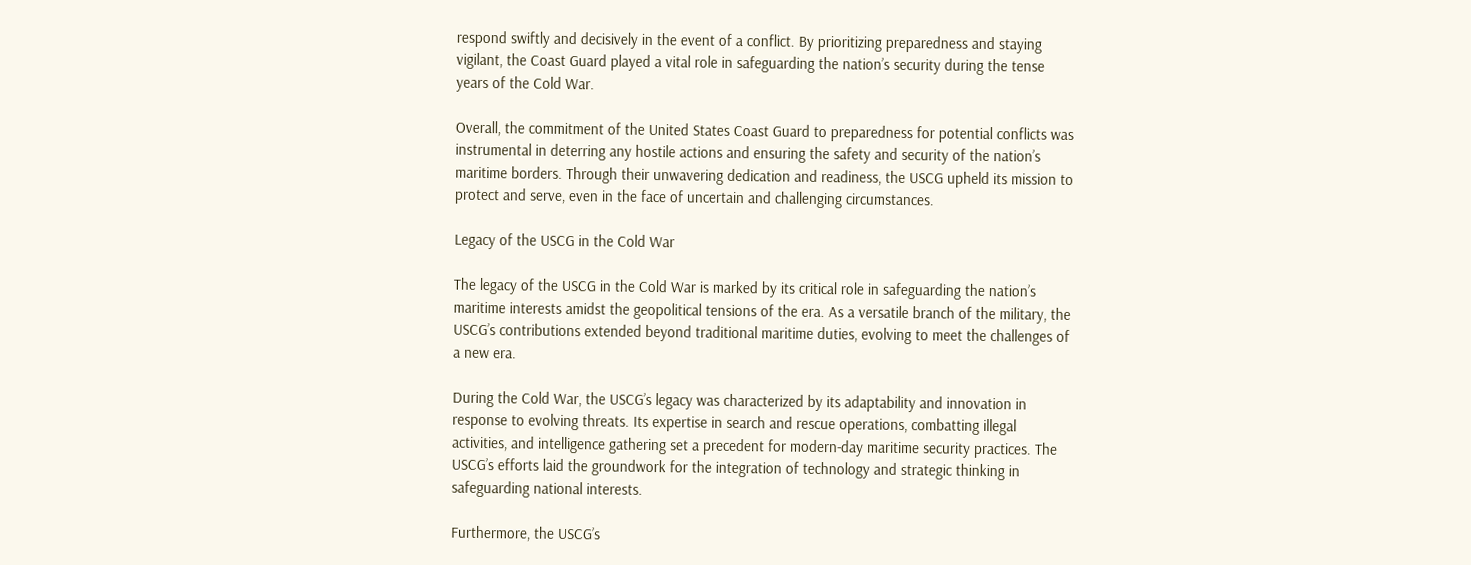respond swiftly and decisively in the event of a conflict. By prioritizing preparedness and staying vigilant, the Coast Guard played a vital role in safeguarding the nation’s security during the tense years of the Cold War.

Overall, the commitment of the United States Coast Guard to preparedness for potential conflicts was instrumental in deterring any hostile actions and ensuring the safety and security of the nation’s maritime borders. Through their unwavering dedication and readiness, the USCG upheld its mission to protect and serve, even in the face of uncertain and challenging circumstances.

Legacy of the USCG in the Cold War

The legacy of the USCG in the Cold War is marked by its critical role in safeguarding the nation’s maritime interests amidst the geopolitical tensions of the era. As a versatile branch of the military, the USCG’s contributions extended beyond traditional maritime duties, evolving to meet the challenges of a new era.

During the Cold War, the USCG’s legacy was characterized by its adaptability and innovation in response to evolving threats. Its expertise in search and rescue operations, combatting illegal activities, and intelligence gathering set a precedent for modern-day maritime security practices. The USCG’s efforts laid the groundwork for the integration of technology and strategic thinking in safeguarding national interests.

Furthermore, the USCG’s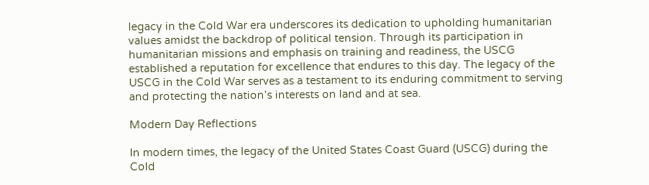legacy in the Cold War era underscores its dedication to upholding humanitarian values amidst the backdrop of political tension. Through its participation in humanitarian missions and emphasis on training and readiness, the USCG established a reputation for excellence that endures to this day. The legacy of the USCG in the Cold War serves as a testament to its enduring commitment to serving and protecting the nation’s interests on land and at sea.

Modern Day Reflections

In modern times, the legacy of the United States Coast Guard (USCG) during the Cold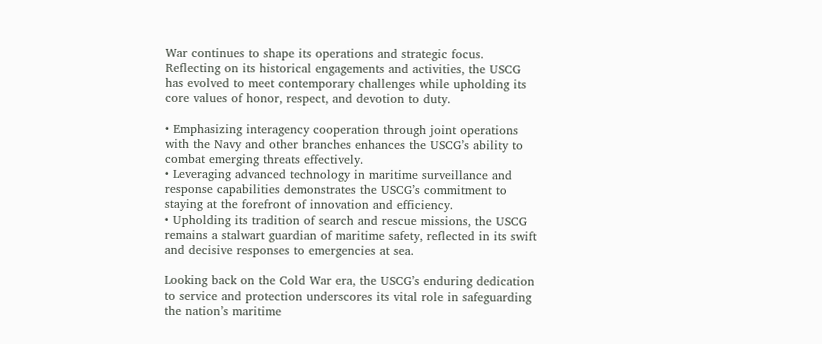War continues to shape its operations and strategic focus. Reflecting on its historical engagements and activities, the USCG has evolved to meet contemporary challenges while upholding its core values of honor, respect, and devotion to duty.

• Emphasizing interagency cooperation through joint operations with the Navy and other branches enhances the USCG’s ability to combat emerging threats effectively.
• Leveraging advanced technology in maritime surveillance and response capabilities demonstrates the USCG’s commitment to staying at the forefront of innovation and efficiency.
• Upholding its tradition of search and rescue missions, the USCG remains a stalwart guardian of maritime safety, reflected in its swift and decisive responses to emergencies at sea.

Looking back on the Cold War era, the USCG’s enduring dedication to service and protection underscores its vital role in safeguarding the nation’s maritime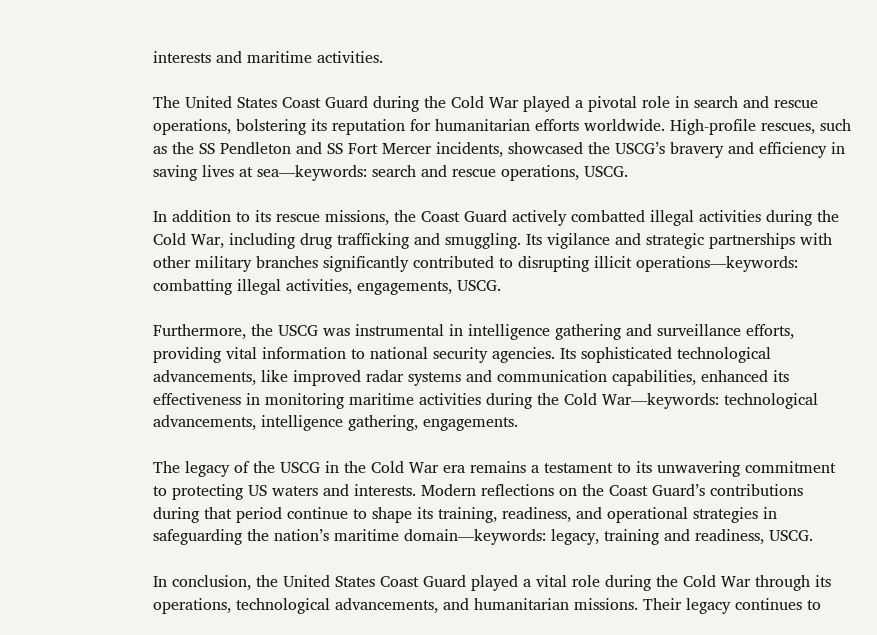interests and maritime activities.

The United States Coast Guard during the Cold War played a pivotal role in search and rescue operations, bolstering its reputation for humanitarian efforts worldwide. High-profile rescues, such as the SS Pendleton and SS Fort Mercer incidents, showcased the USCG’s bravery and efficiency in saving lives at sea—keywords: search and rescue operations, USCG.

In addition to its rescue missions, the Coast Guard actively combatted illegal activities during the Cold War, including drug trafficking and smuggling. Its vigilance and strategic partnerships with other military branches significantly contributed to disrupting illicit operations—keywords: combatting illegal activities, engagements, USCG.

Furthermore, the USCG was instrumental in intelligence gathering and surveillance efforts, providing vital information to national security agencies. Its sophisticated technological advancements, like improved radar systems and communication capabilities, enhanced its effectiveness in monitoring maritime activities during the Cold War—keywords: technological advancements, intelligence gathering, engagements.

The legacy of the USCG in the Cold War era remains a testament to its unwavering commitment to protecting US waters and interests. Modern reflections on the Coast Guard’s contributions during that period continue to shape its training, readiness, and operational strategies in safeguarding the nation’s maritime domain—keywords: legacy, training and readiness, USCG.

In conclusion, the United States Coast Guard played a vital role during the Cold War through its operations, technological advancements, and humanitarian missions. Their legacy continues to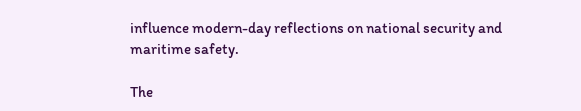influence modern-day reflections on national security and maritime safety.

The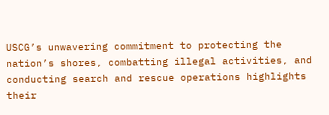USCG’s unwavering commitment to protecting the nation’s shores, combatting illegal activities, and conducting search and rescue operations highlights their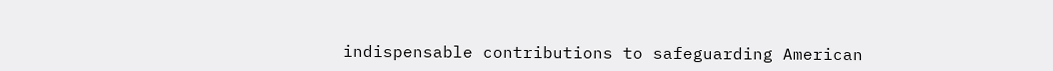indispensable contributions to safeguarding American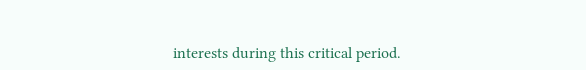interests during this critical period.